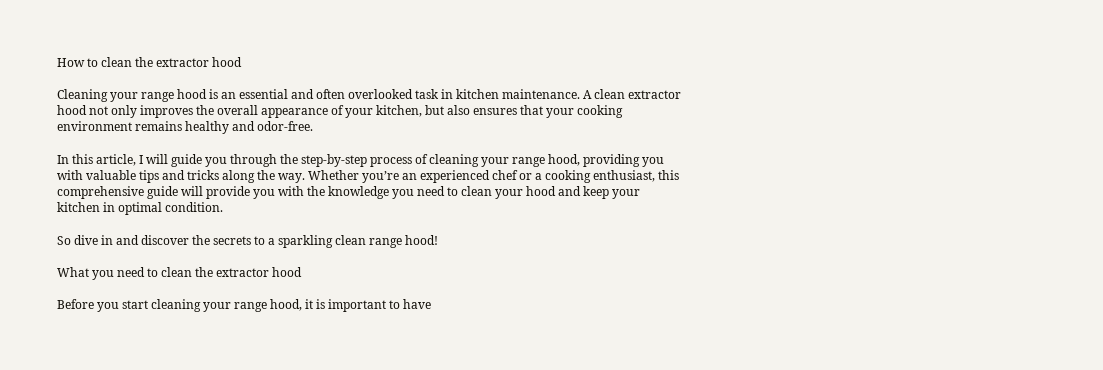How to clean the extractor hood

Cleaning your range hood is an essential and often overlooked task in kitchen maintenance. A clean extractor hood not only improves the overall appearance of your kitchen, but also ensures that your cooking environment remains healthy and odor-free.

In this article, I will guide you through the step-by-step process of cleaning your range hood, providing you with valuable tips and tricks along the way. Whether you’re an experienced chef or a cooking enthusiast, this comprehensive guide will provide you with the knowledge you need to clean your hood and keep your kitchen in optimal condition.

So dive in and discover the secrets to a sparkling clean range hood!

What you need to clean the extractor hood

Before you start cleaning your range hood, it is important to have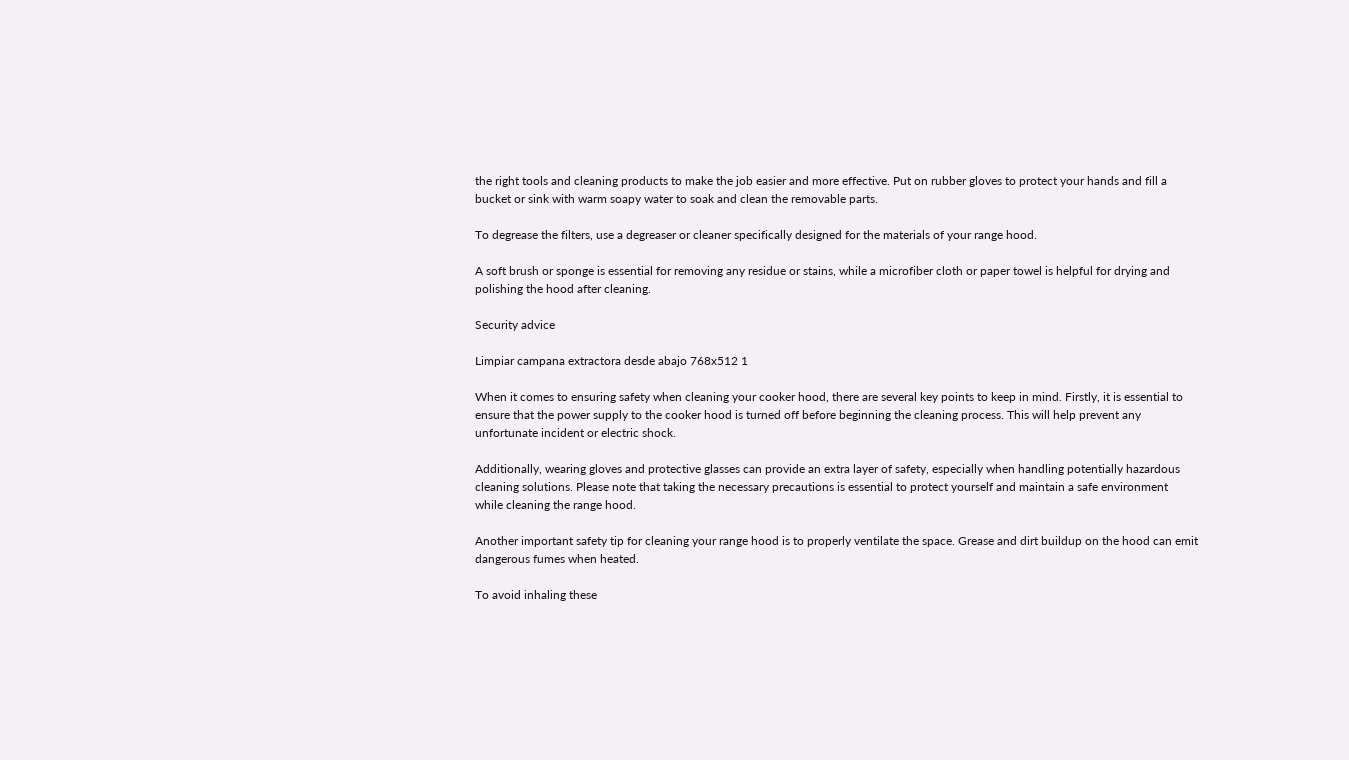the right tools and cleaning products to make the job easier and more effective. Put on rubber gloves to protect your hands and fill a bucket or sink with warm soapy water to soak and clean the removable parts.

To degrease the filters, use a degreaser or cleaner specifically designed for the materials of your range hood.

A soft brush or sponge is essential for removing any residue or stains, while a microfiber cloth or paper towel is helpful for drying and polishing the hood after cleaning.

Security advice

Limpiar campana extractora desde abajo 768x512 1

When it comes to ensuring safety when cleaning your cooker hood, there are several key points to keep in mind. Firstly, it is essential to ensure that the power supply to the cooker hood is turned off before beginning the cleaning process. This will help prevent any unfortunate incident or electric shock.

Additionally, wearing gloves and protective glasses can provide an extra layer of safety, especially when handling potentially hazardous cleaning solutions. Please note that taking the necessary precautions is essential to protect yourself and maintain a safe environment while cleaning the range hood.

Another important safety tip for cleaning your range hood is to properly ventilate the space. Grease and dirt buildup on the hood can emit dangerous fumes when heated.

To avoid inhaling these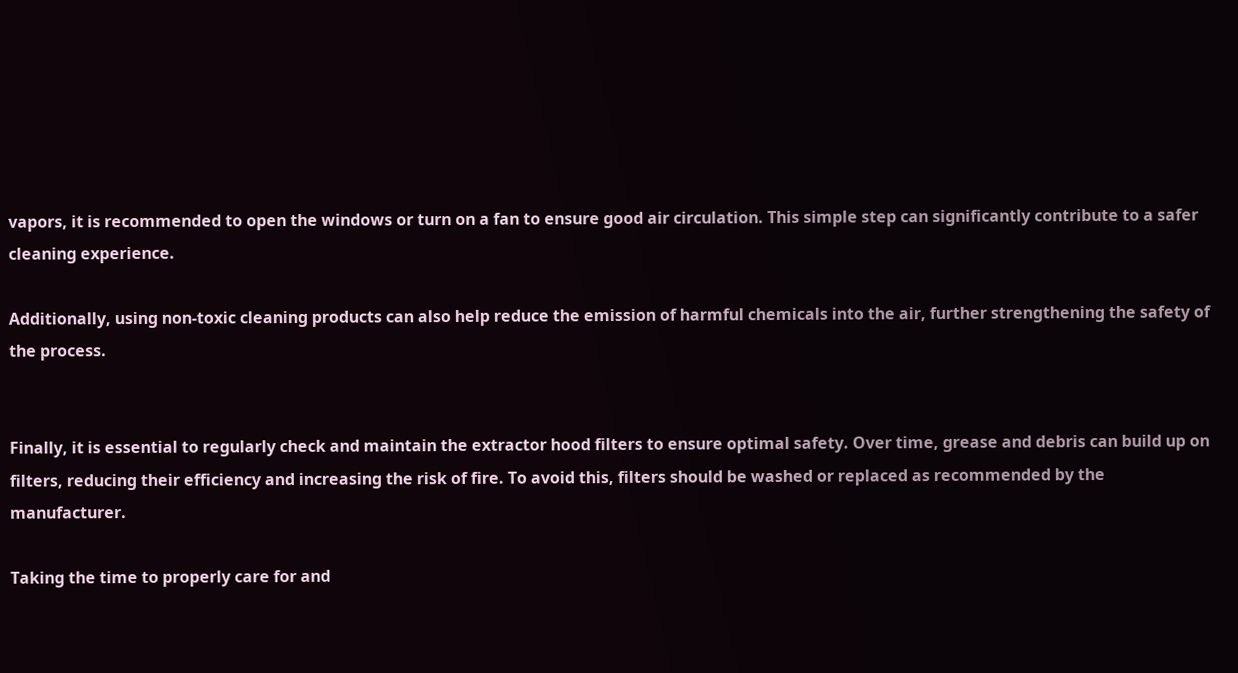vapors, it is recommended to open the windows or turn on a fan to ensure good air circulation. This simple step can significantly contribute to a safer cleaning experience.

Additionally, using non-toxic cleaning products can also help reduce the emission of harmful chemicals into the air, further strengthening the safety of the process.


Finally, it is essential to regularly check and maintain the extractor hood filters to ensure optimal safety. Over time, grease and debris can build up on filters, reducing their efficiency and increasing the risk of fire. To avoid this, filters should be washed or replaced as recommended by the manufacturer.

Taking the time to properly care for and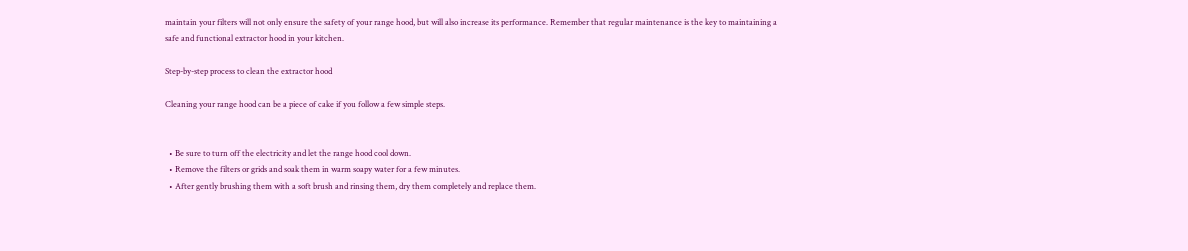maintain your filters will not only ensure the safety of your range hood, but will also increase its performance. Remember that regular maintenance is the key to maintaining a safe and functional extractor hood in your kitchen.

Step-by-step process to clean the extractor hood

Cleaning your range hood can be a piece of cake if you follow a few simple steps.


  • Be sure to turn off the electricity and let the range hood cool down.
  • Remove the filters or grids and soak them in warm soapy water for a few minutes.
  • After gently brushing them with a soft brush and rinsing them, dry them completely and replace them.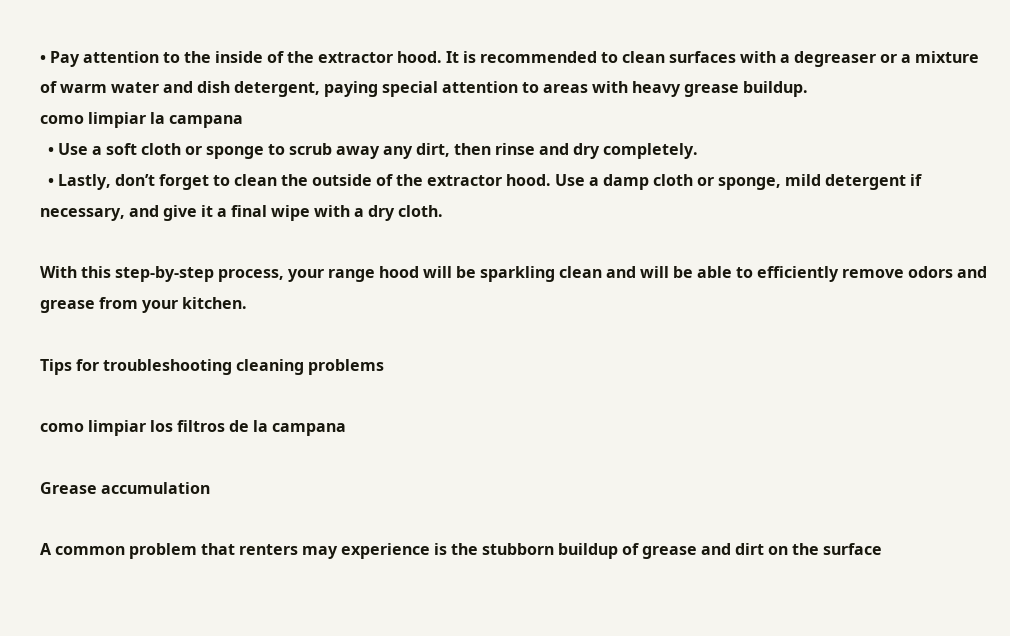• Pay attention to the inside of the extractor hood. It is recommended to clean surfaces with a degreaser or a mixture of warm water and dish detergent, paying special attention to areas with heavy grease buildup.
como limpiar la campana
  • Use a soft cloth or sponge to scrub away any dirt, then rinse and dry completely.
  • Lastly, don’t forget to clean the outside of the extractor hood. Use a damp cloth or sponge, mild detergent if necessary, and give it a final wipe with a dry cloth.

With this step-by-step process, your range hood will be sparkling clean and will be able to efficiently remove odors and grease from your kitchen.

Tips for troubleshooting cleaning problems

como limpiar los filtros de la campana

Grease accumulation

A common problem that renters may experience is the stubborn buildup of grease and dirt on the surface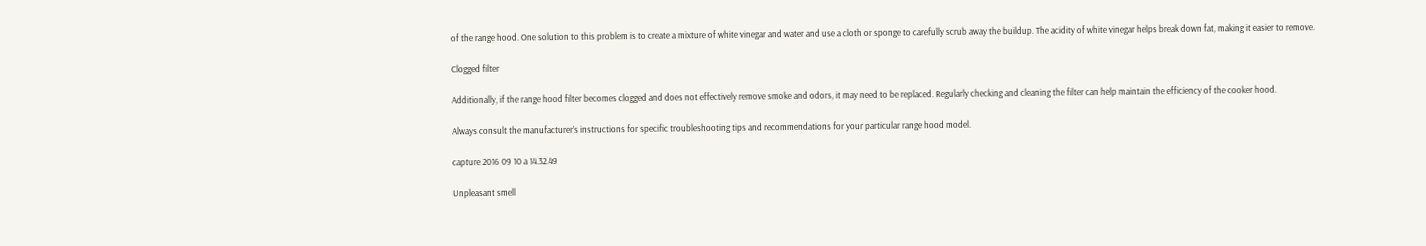of the range hood. One solution to this problem is to create a mixture of white vinegar and water and use a cloth or sponge to carefully scrub away the buildup. The acidity of white vinegar helps break down fat, making it easier to remove.

Clogged filter

Additionally, if the range hood filter becomes clogged and does not effectively remove smoke and odors, it may need to be replaced. Regularly checking and cleaning the filter can help maintain the efficiency of the cooker hood.

Always consult the manufacturer’s instructions for specific troubleshooting tips and recommendations for your particular range hood model.

capture 2016 09 10 a 14.32.49

Unpleasant smell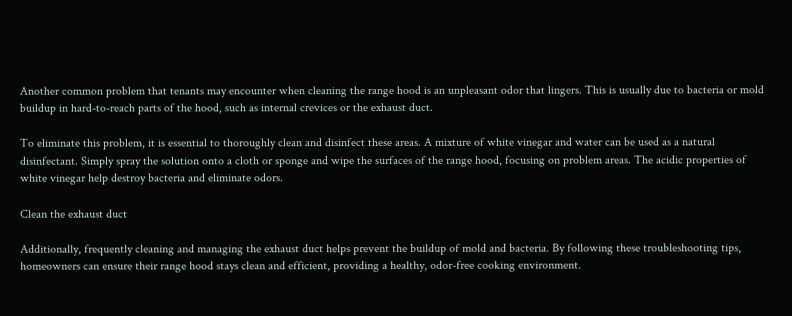Another common problem that tenants may encounter when cleaning the range hood is an unpleasant odor that lingers. This is usually due to bacteria or mold buildup in hard-to-reach parts of the hood, such as internal crevices or the exhaust duct.

To eliminate this problem, it is essential to thoroughly clean and disinfect these areas. A mixture of white vinegar and water can be used as a natural disinfectant. Simply spray the solution onto a cloth or sponge and wipe the surfaces of the range hood, focusing on problem areas. The acidic properties of white vinegar help destroy bacteria and eliminate odors.

Clean the exhaust duct

Additionally, frequently cleaning and managing the exhaust duct helps prevent the buildup of mold and bacteria. By following these troubleshooting tips, homeowners can ensure their range hood stays clean and efficient, providing a healthy, odor-free cooking environment.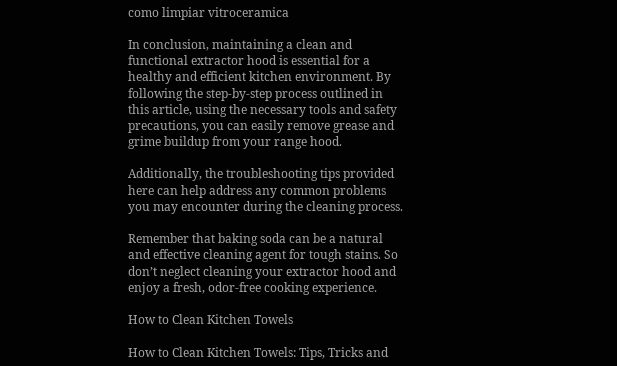como limpiar vitroceramica

In conclusion, maintaining a clean and functional extractor hood is essential for a healthy and efficient kitchen environment. By following the step-by-step process outlined in this article, using the necessary tools and safety precautions, you can easily remove grease and grime buildup from your range hood.

Additionally, the troubleshooting tips provided here can help address any common problems you may encounter during the cleaning process.

Remember that baking soda can be a natural and effective cleaning agent for tough stains. So don’t neglect cleaning your extractor hood and enjoy a fresh, odor-free cooking experience.

How to Clean Kitchen Towels

How to Clean Kitchen Towels: Tips, Tricks and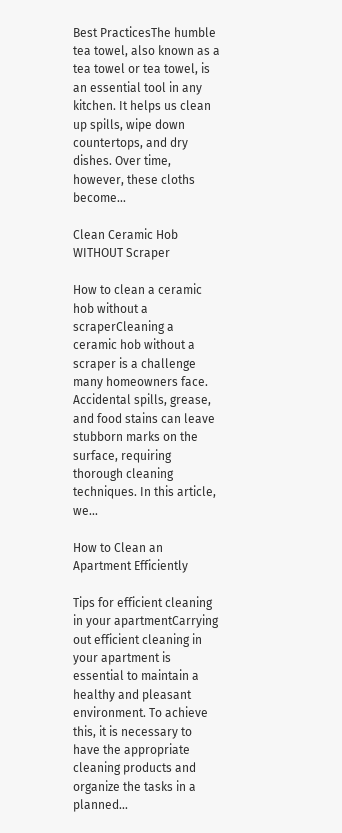Best PracticesThe humble tea towel, also known as a tea towel or tea towel, is an essential tool in any kitchen. It helps us clean up spills, wipe down countertops, and dry dishes. Over time, however, these cloths become...

Clean Ceramic Hob WITHOUT Scraper

How to clean a ceramic hob without a scraperCleaning a ceramic hob without a scraper is a challenge many homeowners face. Accidental spills, grease, and food stains can leave stubborn marks on the surface, requiring thorough cleaning techniques. In this article, we...

How to Clean an Apartment Efficiently

Tips for efficient cleaning in your apartmentCarrying out efficient cleaning in your apartment is essential to maintain a healthy and pleasant environment. To achieve this, it is necessary to have the appropriate cleaning products and organize the tasks in a planned...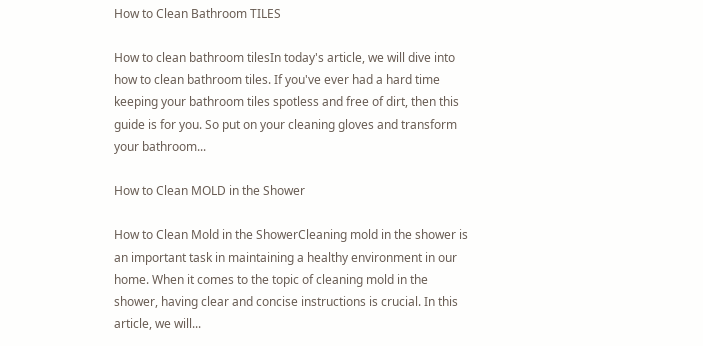How to Clean Bathroom TILES

How to clean bathroom tilesIn today's article, we will dive into how to clean bathroom tiles. If you've ever had a hard time keeping your bathroom tiles spotless and free of dirt, then this guide is for you. So put on your cleaning gloves and transform your bathroom...

How to Clean MOLD in the Shower

How to Clean Mold in the ShowerCleaning mold in the shower is an important task in maintaining a healthy environment in our home. When it comes to the topic of cleaning mold in the shower, having clear and concise instructions is crucial. In this article, we will...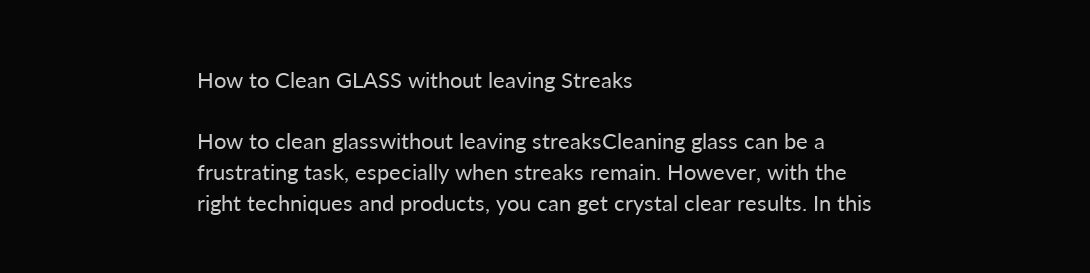How to Clean GLASS without leaving Streaks

How to clean glasswithout leaving streaksCleaning glass can be a frustrating task, especially when streaks remain. However, with the right techniques and products, you can get crystal clear results. In this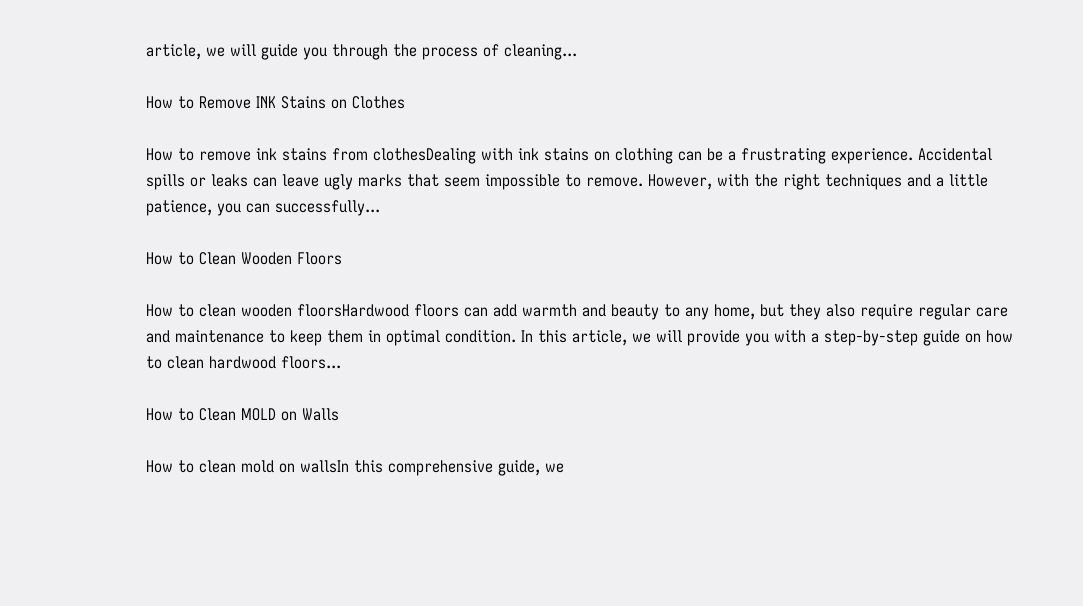article, we will guide you through the process of cleaning...

How to Remove INK Stains on Clothes

How to remove ink stains from clothesDealing with ink stains on clothing can be a frustrating experience. Accidental spills or leaks can leave ugly marks that seem impossible to remove. However, with the right techniques and a little patience, you can successfully...

How to Clean Wooden Floors

How to clean wooden floorsHardwood floors can add warmth and beauty to any home, but they also require regular care and maintenance to keep them in optimal condition. In this article, we will provide you with a step-by-step guide on how to clean hardwood floors...

How to Clean MOLD on Walls

How to clean mold on wallsIn this comprehensive guide, we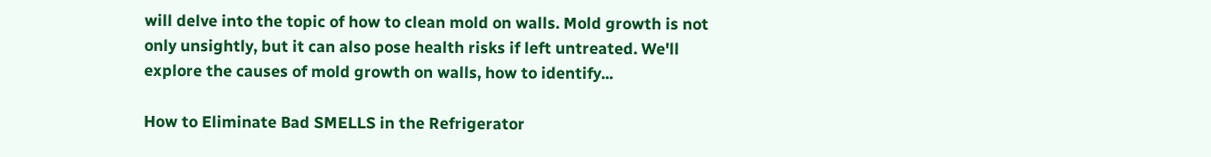will delve into the topic of how to clean mold on walls. Mold growth is not only unsightly, but it can also pose health risks if left untreated. We'll explore the causes of mold growth on walls, how to identify...

How to Eliminate Bad SMELLS in the Refrigerator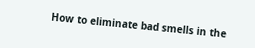How to eliminate bad smells in the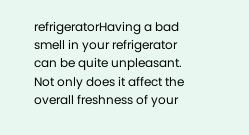refrigeratorHaving a bad smell in your refrigerator can be quite unpleasant. Not only does it affect the overall freshness of your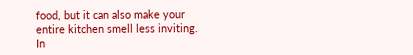food, but it can also make your entire kitchen smell less inviting. In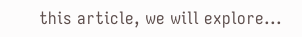this article, we will explore...